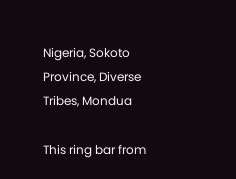Nigeria, Sokoto Province, Diverse Tribes, Mondua

This ring bar from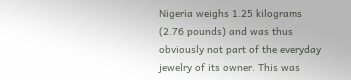Nigeria weighs 1.25 kilograms (2.76 pounds) and was thus obviously not part of the everyday jewelry of its owner. This was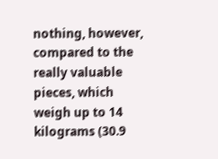nothing, however, compared to the really valuable pieces, which weigh up to 14 kilograms (30.9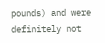pounds) and were definitely not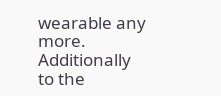wearable any more. Additionally to the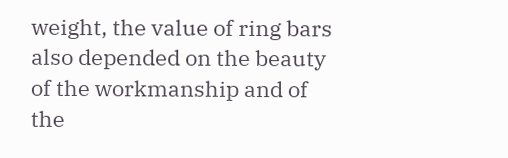weight, the value of ring bars also depended on the beauty of the workmanship and of the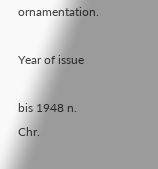ornamentation.

Year of issue

bis 1948 n. Chr.